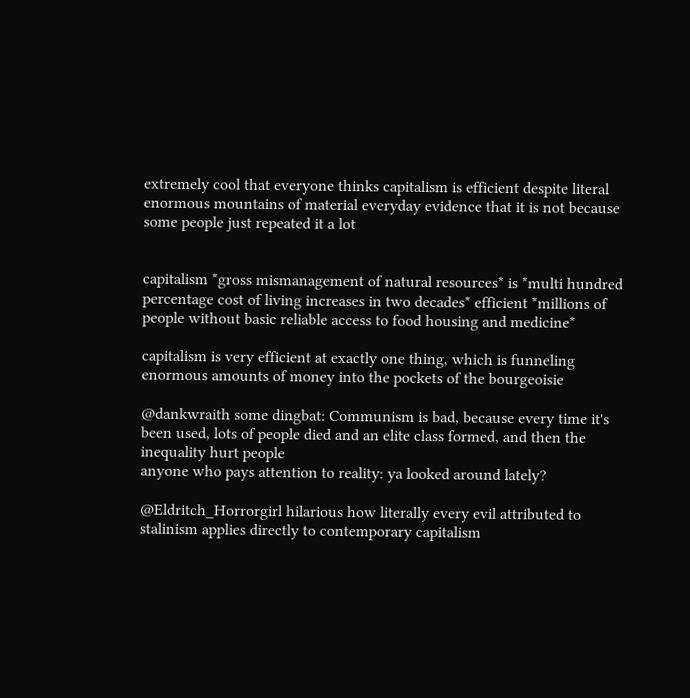extremely cool that everyone thinks capitalism is efficient despite literal enormous mountains of material everyday evidence that it is not because some people just repeated it a lot


capitalism *gross mismanagement of natural resources* is *multi hundred percentage cost of living increases in two decades* efficient *millions of people without basic reliable access to food housing and medicine*

capitalism is very efficient at exactly one thing, which is funneling enormous amounts of money into the pockets of the bourgeoisie

@dankwraith some dingbat: Communism is bad, because every time it's been used, lots of people died and an elite class formed, and then the inequality hurt people
anyone who pays attention to reality: ya looked around lately?

@Eldritch_Horrorgirl hilarious how literally every evil attributed to stalinism applies directly to contemporary capitalism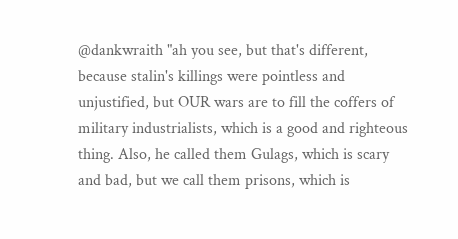@dankwraith "ah you see, but that's different, because stalin's killings were pointless and unjustified, but OUR wars are to fill the coffers of military industrialists, which is a good and righteous thing. Also, he called them Gulags, which is scary and bad, but we call them prisons, which is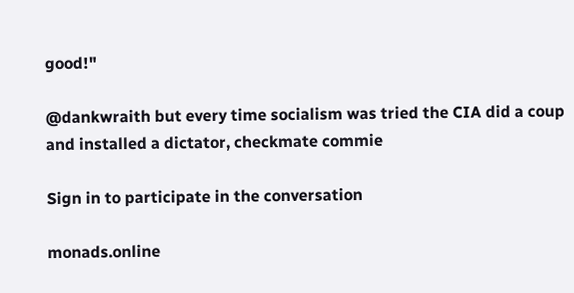good!"

@dankwraith but every time socialism was tried the CIA did a coup and installed a dictator, checkmate commie

Sign in to participate in the conversation

monads.online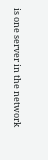is one server in the network